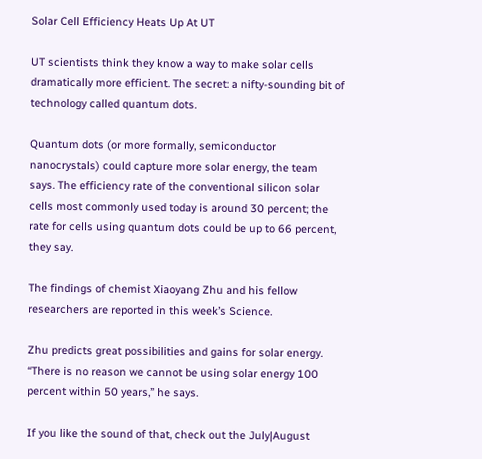Solar Cell Efficiency Heats Up At UT

UT scientists think they know a way to make solar cells dramatically more efficient. The secret: a nifty-sounding bit of technology called quantum dots.

Quantum dots (or more formally, semiconductor nanocrystals) could capture more solar energy, the team says. The efficiency rate of the conventional silicon solar cells most commonly used today is around 30 percent; the rate for cells using quantum dots could be up to 66 percent, they say.

The findings of chemist Xiaoyang Zhu and his fellow researchers are reported in this week’s Science.

Zhu predicts great possibilities and gains for solar energy. “There is no reason we cannot be using solar energy 100 percent within 50 years,” he says.

If you like the sound of that, check out the July|August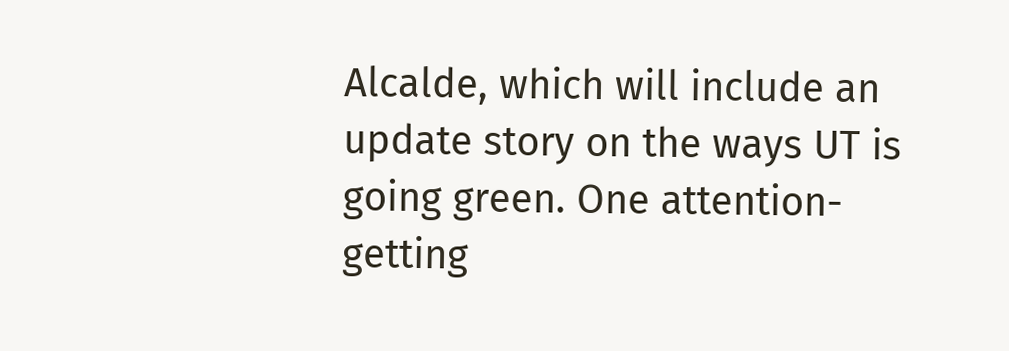Alcalde, which will include an update story on the ways UT is going green. One attention-getting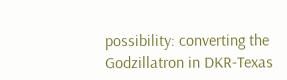possibility: converting the Godzillatron in DKR-Texas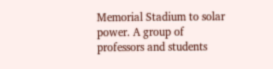Memorial Stadium to solar power. A group of professors and students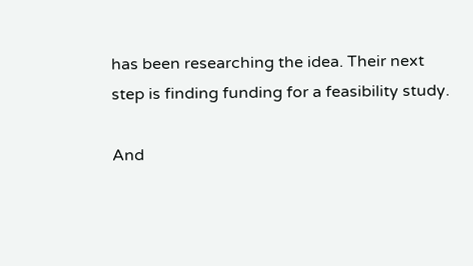has been researching the idea. Their next step is finding funding for a feasibility study.

And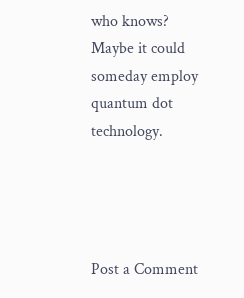who knows? Maybe it could someday employ quantum dot technology.




Post a Comment